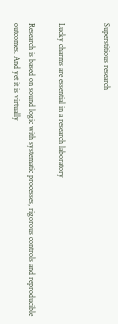Superstitious research


Lucky charms are essential in a research laboratory

Research is based on sound logic with systematic processes, rigorous controls and reproducible outcomes. And yet it is virtually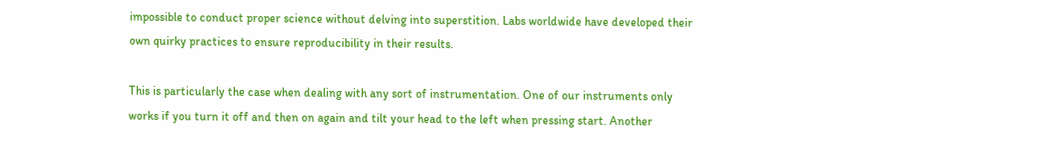impossible to conduct proper science without delving into superstition. Labs worldwide have developed their own quirky practices to ensure reproducibility in their results.

This is particularly the case when dealing with any sort of instrumentation. One of our instruments only works if you turn it off and then on again and tilt your head to the left when pressing start. Another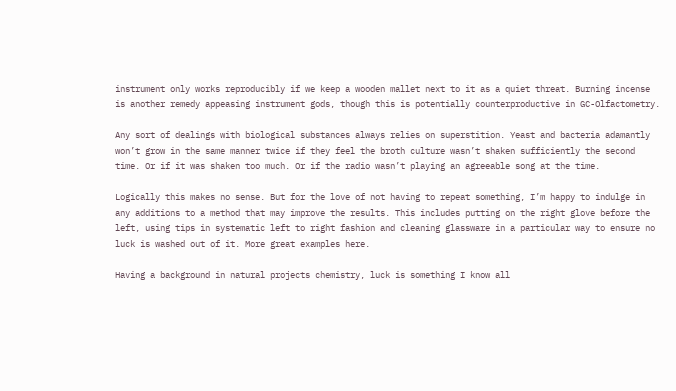instrument only works reproducibly if we keep a wooden mallet next to it as a quiet threat. Burning incense is another remedy appeasing instrument gods, though this is potentially counterproductive in GC-Olfactometry.

Any sort of dealings with biological substances always relies on superstition. Yeast and bacteria adamantly won’t grow in the same manner twice if they feel the broth culture wasn’t shaken sufficiently the second time. Or if it was shaken too much. Or if the radio wasn’t playing an agreeable song at the time.

Logically this makes no sense. But for the love of not having to repeat something, I’m happy to indulge in any additions to a method that may improve the results. This includes putting on the right glove before the left, using tips in systematic left to right fashion and cleaning glassware in a particular way to ensure no luck is washed out of it. More great examples here.

Having a background in natural projects chemistry, luck is something I know all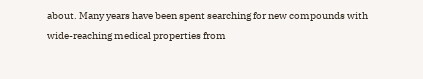about. Many years have been spent searching for new compounds with wide-reaching medical properties from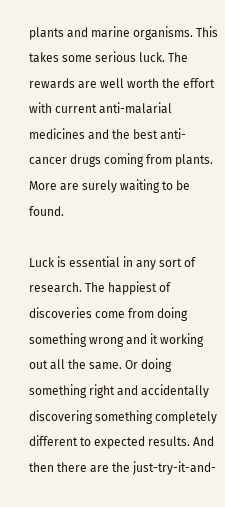plants and marine organisms. This takes some serious luck. The rewards are well worth the effort with current anti-malarial medicines and the best anti-cancer drugs coming from plants. More are surely waiting to be found.

Luck is essential in any sort of research. The happiest of discoveries come from doing something wrong and it working out all the same. Or doing something right and accidentally discovering something completely different to expected results. And then there are the just-try-it-and-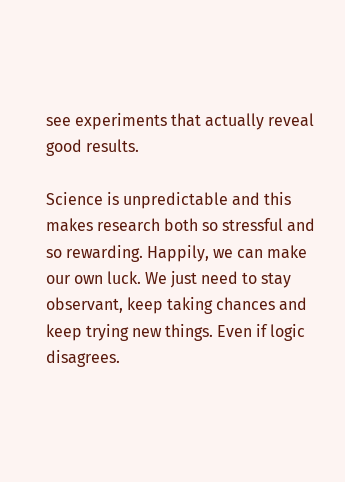see experiments that actually reveal good results.

Science is unpredictable and this makes research both so stressful and so rewarding. Happily, we can make our own luck. We just need to stay observant, keep taking chances and keep trying new things. Even if logic disagrees.